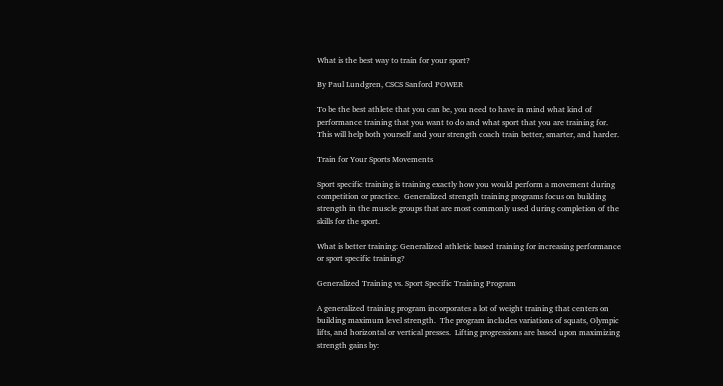What is the best way to train for your sport?

By Paul Lundgren, CSCS Sanford POWER

To be the best athlete that you can be, you need to have in mind what kind of performance training that you want to do and what sport that you are training for.  This will help both yourself and your strength coach train better, smarter, and harder.

Train for Your Sports Movements

Sport specific training is training exactly how you would perform a movement during competition or practice.  Generalized strength training programs focus on building strength in the muscle groups that are most commonly used during completion of the skills for the sport.

What is better training: Generalized athletic based training for increasing performance or sport specific training?

Generalized Training vs. Sport Specific Training Program

A generalized training program incorporates a lot of weight training that centers on building maximum level strength.  The program includes variations of squats, Olympic lifts, and horizontal or vertical presses.  Lifting progressions are based upon maximizing strength gains by: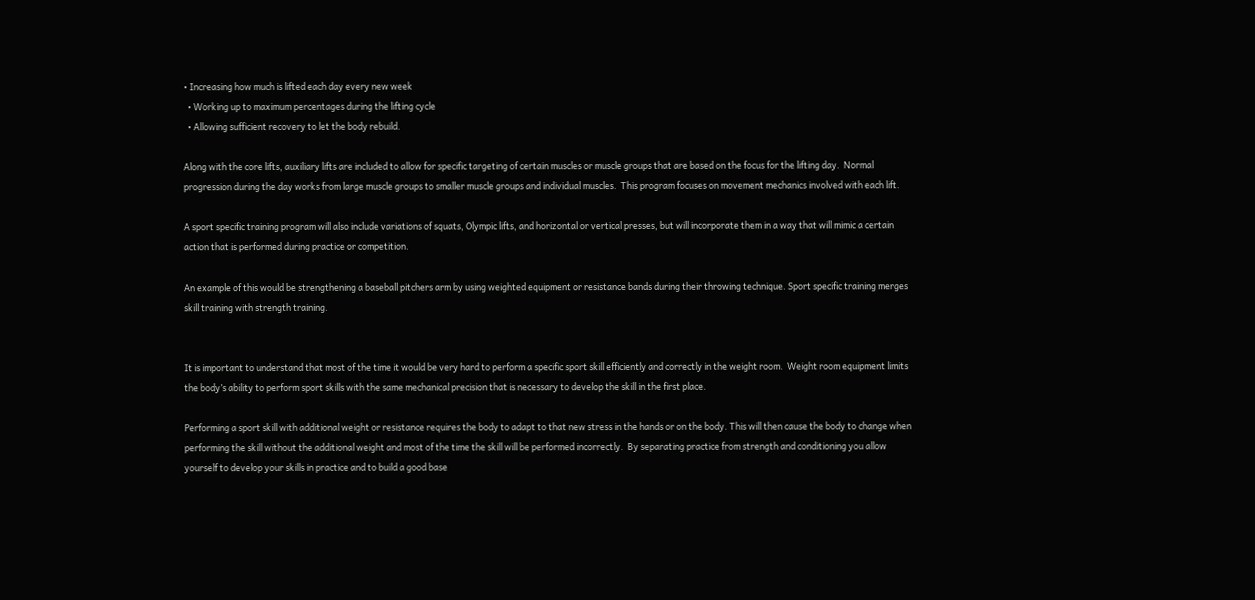• Increasing how much is lifted each day every new week
  • Working up to maximum percentages during the lifting cycle
  • Allowing sufficient recovery to let the body rebuild.

Along with the core lifts, auxiliary lifts are included to allow for specific targeting of certain muscles or muscle groups that are based on the focus for the lifting day.  Normal progression during the day works from large muscle groups to smaller muscle groups and individual muscles.  This program focuses on movement mechanics involved with each lift.

A sport specific training program will also include variations of squats, Olympic lifts, and horizontal or vertical presses, but will incorporate them in a way that will mimic a certain action that is performed during practice or competition.

An example of this would be strengthening a baseball pitchers arm by using weighted equipment or resistance bands during their throwing technique. Sport specific training merges skill training with strength training.


It is important to understand that most of the time it would be very hard to perform a specific sport skill efficiently and correctly in the weight room.  Weight room equipment limits the body’s ability to perform sport skills with the same mechanical precision that is necessary to develop the skill in the first place.

Performing a sport skill with additional weight or resistance requires the body to adapt to that new stress in the hands or on the body. This will then cause the body to change when performing the skill without the additional weight and most of the time the skill will be performed incorrectly.  By separating practice from strength and conditioning you allow yourself to develop your skills in practice and to build a good base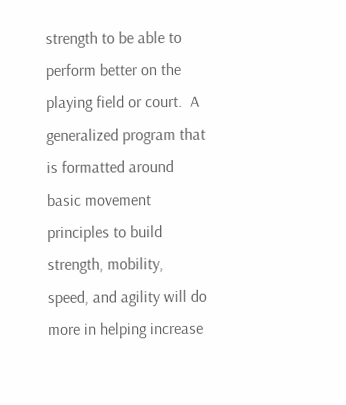strength to be able to perform better on the playing field or court.  A generalized program that is formatted around basic movement principles to build strength, mobility, speed, and agility will do more in helping increase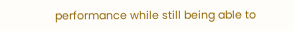performance while still being able to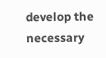develop the necessary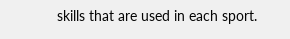skills that are used in each sport.